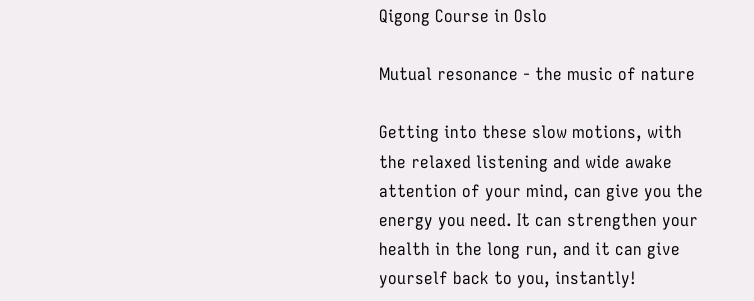Qigong Course in Oslo

Mutual resonance - the music of nature

Getting into these slow motions, with the relaxed listening and wide awake attention of your mind, can give you the energy you need. It can strengthen your health in the long run, and it can give yourself back to you, instantly!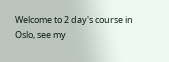Welcome to 2 day's course in Oslo, see my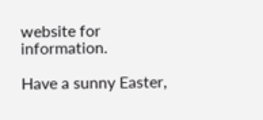website for information.

Have a sunny Easter,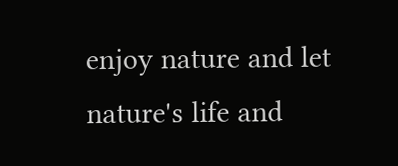enjoy nature and let nature's life and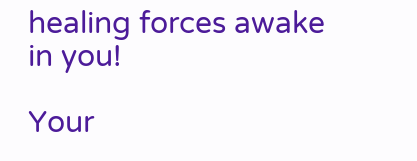healing forces awake in you!

Your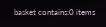basket contains:0 items